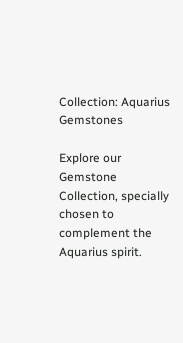Collection: Aquarius Gemstones

Explore our Gemstone Collection, specially chosen to complement the Aquarius spirit.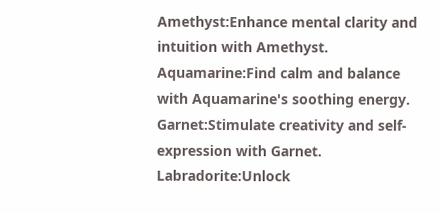Amethyst:Enhance mental clarity and intuition with Amethyst.
Aquamarine:Find calm and balance with Aquamarine's soothing energy.
Garnet:Stimulate creativity and self-expression with Garnet.
Labradorite:Unlock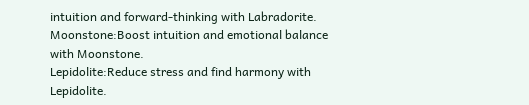intuition and forward-thinking with Labradorite.
Moonstone:Boost intuition and emotional balance with Moonstone.
Lepidolite:Reduce stress and find harmony with Lepidolite.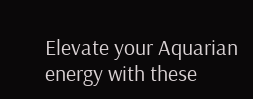Elevate your Aquarian energy with these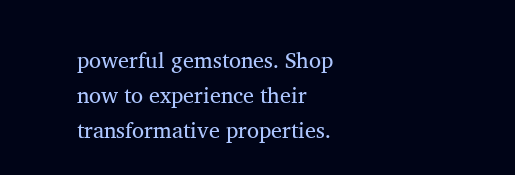powerful gemstones. Shop now to experience their transformative properties.